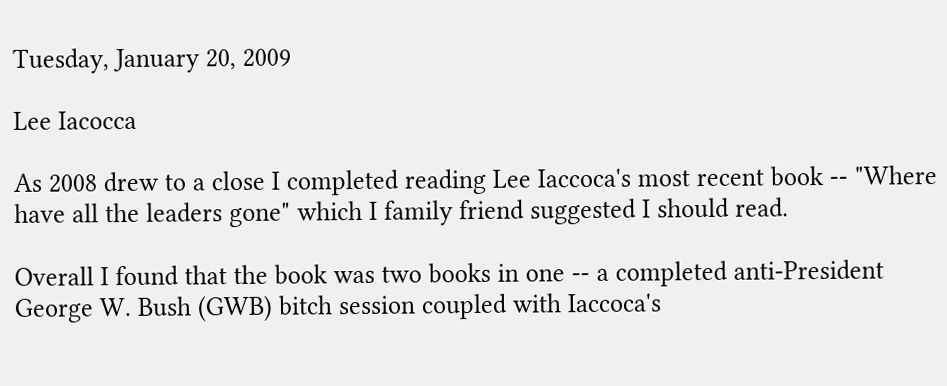Tuesday, January 20, 2009

Lee Iacocca

As 2008 drew to a close I completed reading Lee Iaccoca's most recent book -- "Where have all the leaders gone" which I family friend suggested I should read.

Overall I found that the book was two books in one -- a completed anti-President George W. Bush (GWB) bitch session coupled with Iaccoca's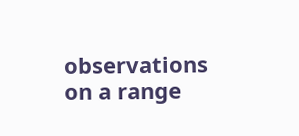observations on a range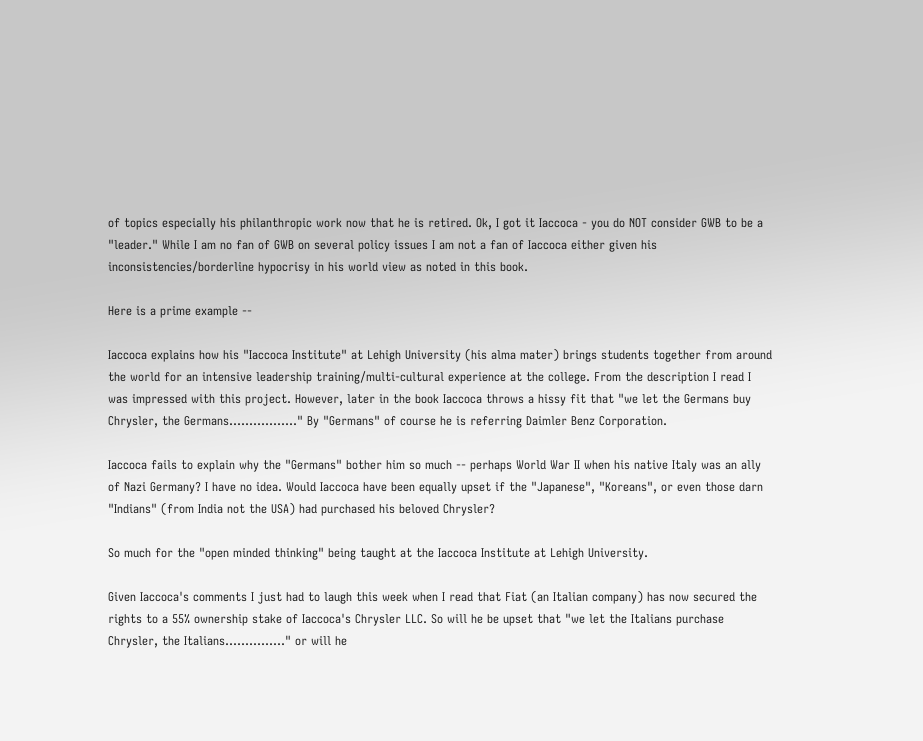of topics especially his philanthropic work now that he is retired. Ok, I got it Iaccoca - you do NOT consider GWB to be a "leader." While I am no fan of GWB on several policy issues I am not a fan of Iaccoca either given his inconsistencies/borderline hypocrisy in his world view as noted in this book.

Here is a prime example --

Iaccoca explains how his "Iaccoca Institute" at Lehigh University (his alma mater) brings students together from around the world for an intensive leadership training/multi-cultural experience at the college. From the description I read I was impressed with this project. However, later in the book Iaccoca throws a hissy fit that "we let the Germans buy Chrysler, the Germans................." By "Germans" of course he is referring Daimler Benz Corporation.

Iaccoca fails to explain why the "Germans" bother him so much -- perhaps World War II when his native Italy was an ally of Nazi Germany? I have no idea. Would Iaccoca have been equally upset if the "Japanese", "Koreans", or even those darn "Indians" (from India not the USA) had purchased his beloved Chrysler?

So much for the "open minded thinking" being taught at the Iaccoca Institute at Lehigh University.

Given Iaccoca's comments I just had to laugh this week when I read that Fiat (an Italian company) has now secured the rights to a 55% ownership stake of Iaccoca's Chrysler LLC. So will he be upset that "we let the Italians purchase Chrysler, the Italians..............." or will he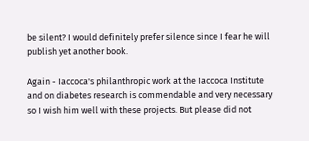be silent? I would definitely prefer silence since I fear he will publish yet another book.

Again - Iaccoca's philanthropic work at the Iaccoca Institute and on diabetes research is commendable and very necessary so I wish him well with these projects. But please did not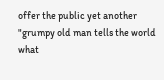offer the public yet another "grumpy old man tells the world what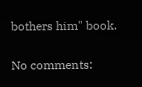bothers him" book.


No comments: